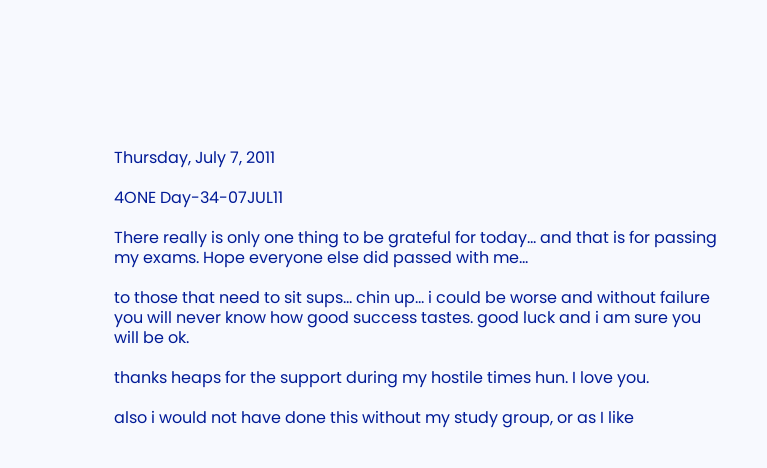Thursday, July 7, 2011

4ONE Day-34-07JUL11

There really is only one thing to be grateful for today... and that is for passing my exams. Hope everyone else did passed with me...

to those that need to sit sups... chin up... i could be worse and without failure you will never know how good success tastes. good luck and i am sure you will be ok.

thanks heaps for the support during my hostile times hun. I love you.

also i would not have done this without my study group, or as I like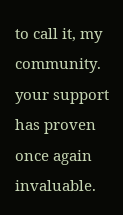to call it, my community. your support has proven once again invaluable.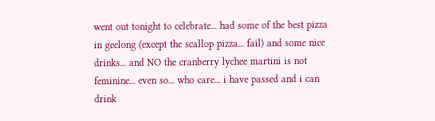went out tonight to celebrate... had some of the best pizza in geelong (except the scallop pizza... fail) and some nice drinks... and NO the cranberry lychee martini is not feminine... even so... who care... i have passed and i can drink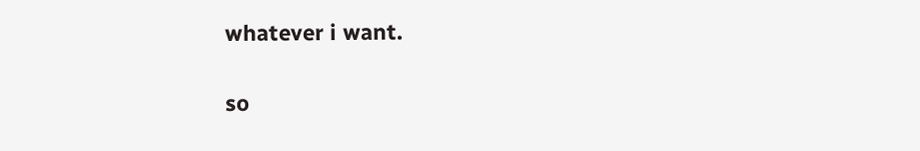whatever i want.

so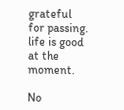grateful for passing. life is good at the moment.

No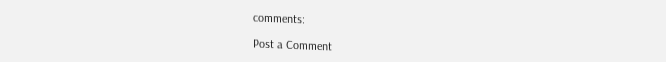comments:

Post a Comment